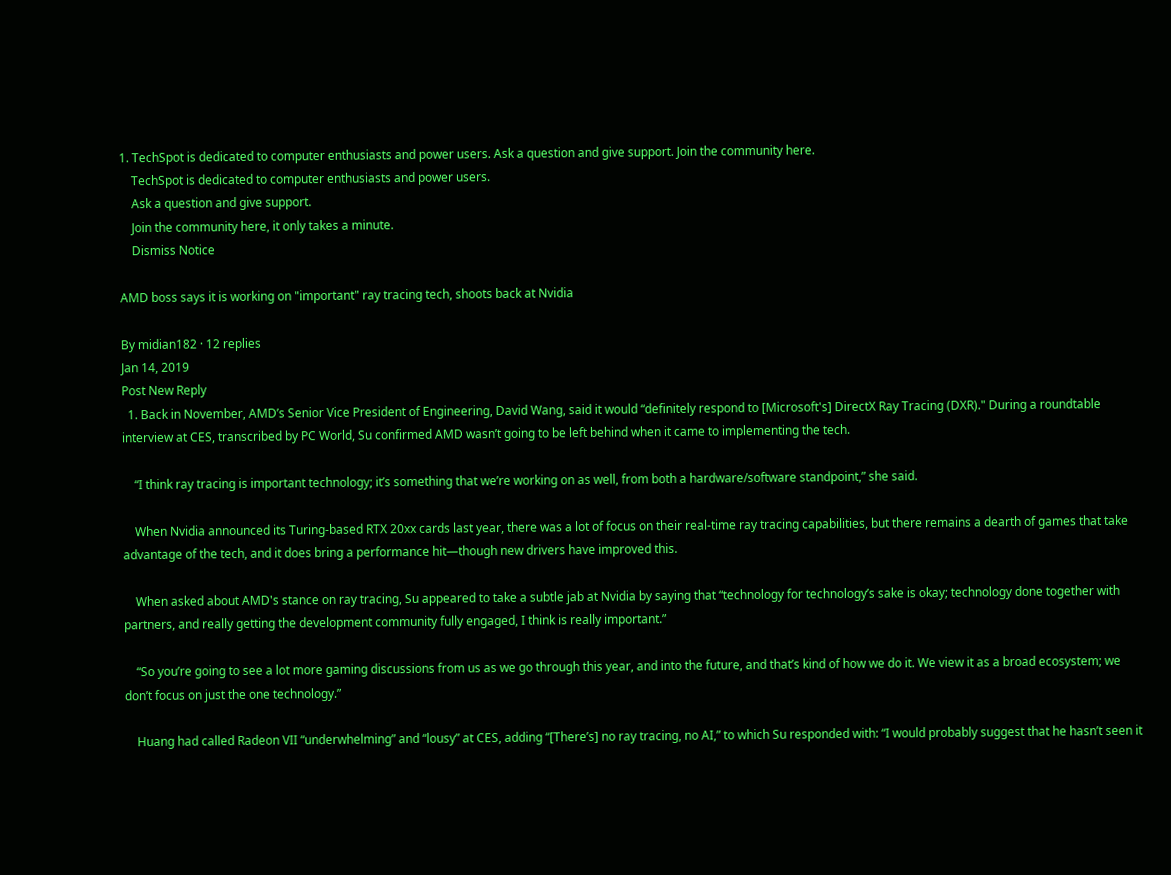1. TechSpot is dedicated to computer enthusiasts and power users. Ask a question and give support. Join the community here.
    TechSpot is dedicated to computer enthusiasts and power users.
    Ask a question and give support.
    Join the community here, it only takes a minute.
    Dismiss Notice

AMD boss says it is working on "important" ray tracing tech, shoots back at Nvidia

By midian182 · 12 replies
Jan 14, 2019
Post New Reply
  1. Back in November, AMD’s Senior Vice President of Engineering, David Wang, said it would “definitely respond to [Microsoft's] DirectX Ray Tracing (DXR)." During a roundtable interview at CES, transcribed by PC World, Su confirmed AMD wasn’t going to be left behind when it came to implementing the tech.

    “I think ray tracing is important technology; it’s something that we’re working on as well, from both a hardware/software standpoint,” she said.

    When Nvidia announced its Turing-based RTX 20xx cards last year, there was a lot of focus on their real-time ray tracing capabilities, but there remains a dearth of games that take advantage of the tech, and it does bring a performance hit—though new drivers have improved this.

    When asked about AMD's stance on ray tracing, Su appeared to take a subtle jab at Nvidia by saying that “technology for technology’s sake is okay; technology done together with partners, and really getting the development community fully engaged, I think is really important.”

    “So you’re going to see a lot more gaming discussions from us as we go through this year, and into the future, and that’s kind of how we do it. We view it as a broad ecosystem; we don’t focus on just the one technology.”

    Huang had called Radeon VII “underwhelming” and “lousy” at CES, adding “[There’s] no ray tracing, no AI,” to which Su responded with: “I would probably suggest that he hasn’t seen it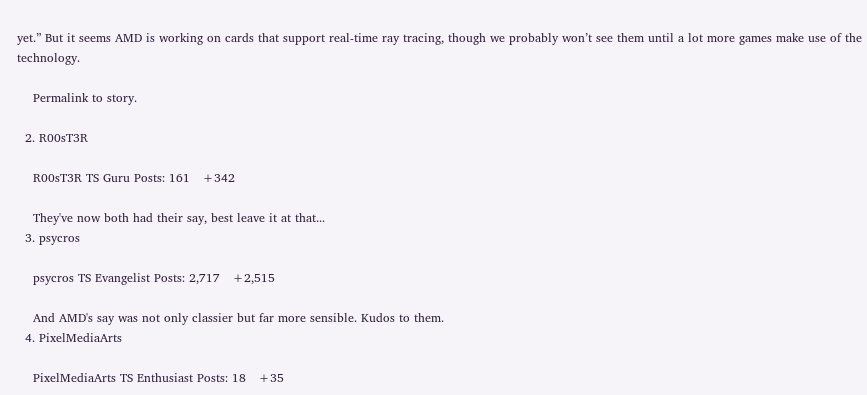yet.” But it seems AMD is working on cards that support real-time ray tracing, though we probably won’t see them until a lot more games make use of the technology.

    Permalink to story.

  2. R00sT3R

    R00sT3R TS Guru Posts: 161   +342

    They've now both had their say, best leave it at that...
  3. psycros

    psycros TS Evangelist Posts: 2,717   +2,515

    And AMD's say was not only classier but far more sensible. Kudos to them.
  4. PixelMediaArts

    PixelMediaArts TS Enthusiast Posts: 18   +35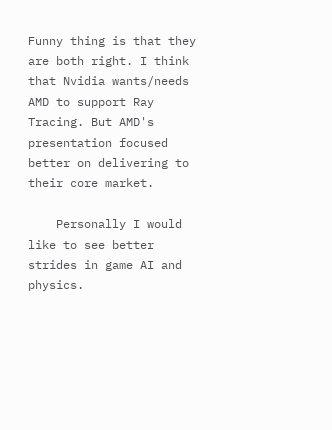Funny thing is that they are both right. I think that Nvidia wants/needs AMD to support Ray Tracing. But AMD's presentation focused better on delivering to their core market.

    Personally I would like to see better strides in game AI and physics.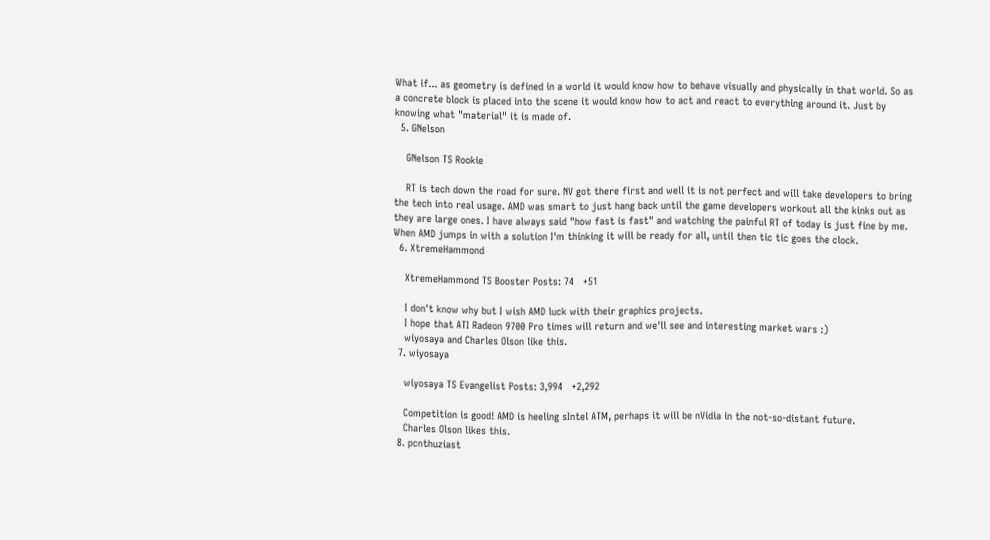What if... as geometry is defined in a world it would know how to behave visually and physically in that world. So as a concrete block is placed into the scene it would know how to act and react to everything around it. Just by knowing what "material" it is made of.
  5. GNelson

    GNelson TS Rookie

    RT is tech down the road for sure. NV got there first and well it is not perfect and will take developers to bring the tech into real usage. AMD was smart to just hang back until the game developers workout all the kinks out as they are large ones. I have always said "how fast is fast" and watching the painful RT of today is just fine by me. When AMD jumps in with a solution I'm thinking it will be ready for all, until then tic tic goes the clock.
  6. XtremeHammond

    XtremeHammond TS Booster Posts: 74   +51

    I don't know why but I wish AMD luck with their graphics projects.
    I hope that ATI Radeon 9700 Pro times will return and we'll see and interesting market wars :)
    wiyosaya and Charles Olson like this.
  7. wiyosaya

    wiyosaya TS Evangelist Posts: 3,994   +2,292

    Competition is good! AMD is heeling sIntel ATM, perhaps it will be nVidia in the not-so-distant future.
    Charles Olson likes this.
  8. pcnthuziast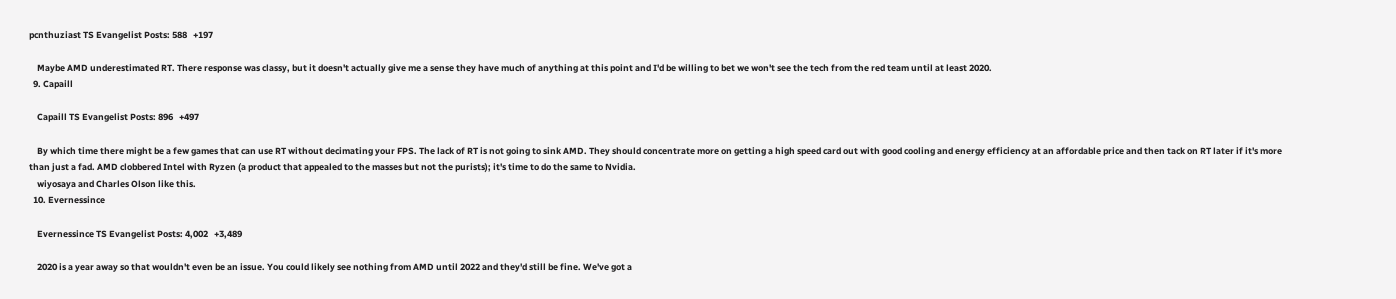pcnthuziast TS Evangelist Posts: 588   +197

    Maybe AMD underestimated RT. There response was classy, but it doesn't actually give me a sense they have much of anything at this point and I'd be willing to bet we won't see the tech from the red team until at least 2020.
  9. Capaill

    Capaill TS Evangelist Posts: 896   +497

    By which time there might be a few games that can use RT without decimating your FPS. The lack of RT is not going to sink AMD. They should concentrate more on getting a high speed card out with good cooling and energy efficiency at an affordable price and then tack on RT later if it's more than just a fad. AMD clobbered Intel with Ryzen (a product that appealed to the masses but not the purists); it's time to do the same to Nvidia.
    wiyosaya and Charles Olson like this.
  10. Evernessince

    Evernessince TS Evangelist Posts: 4,002   +3,489

    2020 is a year away so that wouldn't even be an issue. You could likely see nothing from AMD until 2022 and they'd still be fine. We've got a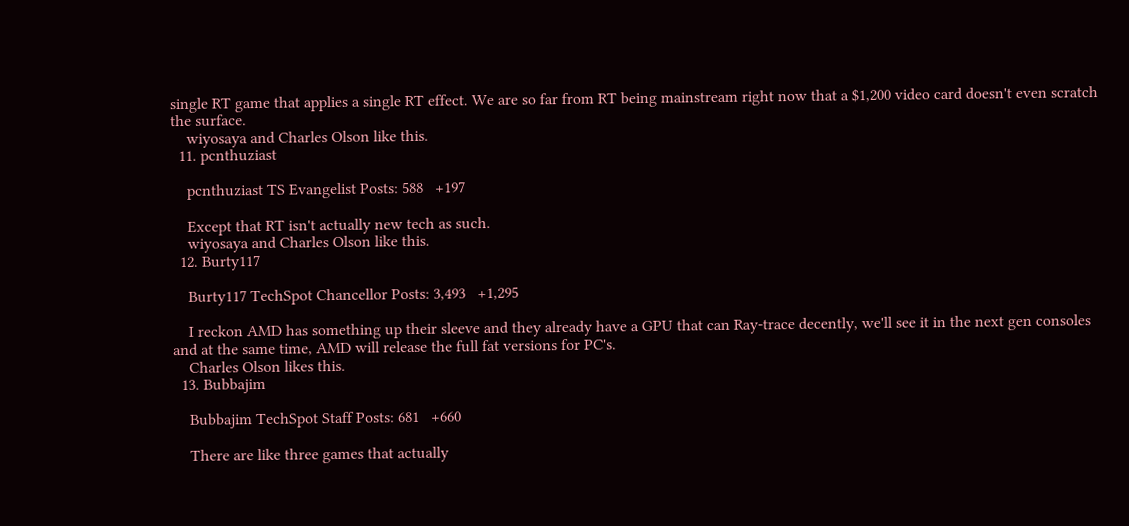single RT game that applies a single RT effect. We are so far from RT being mainstream right now that a $1,200 video card doesn't even scratch the surface.
    wiyosaya and Charles Olson like this.
  11. pcnthuziast

    pcnthuziast TS Evangelist Posts: 588   +197

    Except that RT isn't actually new tech as such.
    wiyosaya and Charles Olson like this.
  12. Burty117

    Burty117 TechSpot Chancellor Posts: 3,493   +1,295

    I reckon AMD has something up their sleeve and they already have a GPU that can Ray-trace decently, we'll see it in the next gen consoles and at the same time, AMD will release the full fat versions for PC's.
    Charles Olson likes this.
  13. Bubbajim

    Bubbajim TechSpot Staff Posts: 681   +660

    There are like three games that actually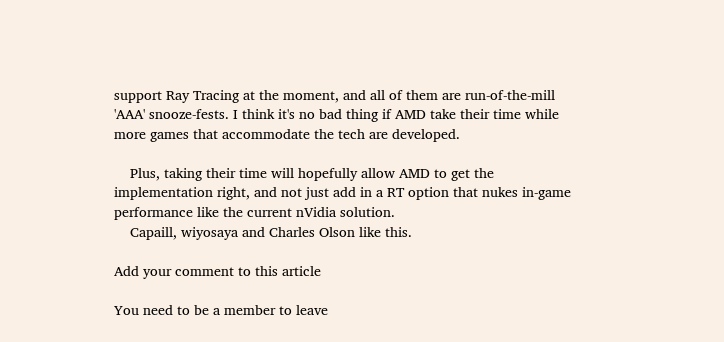support Ray Tracing at the moment, and all of them are run-of-the-mill 'AAA' snooze-fests. I think it's no bad thing if AMD take their time while more games that accommodate the tech are developed.

    Plus, taking their time will hopefully allow AMD to get the implementation right, and not just add in a RT option that nukes in-game performance like the current nVidia solution.
    Capaill, wiyosaya and Charles Olson like this.

Add your comment to this article

You need to be a member to leave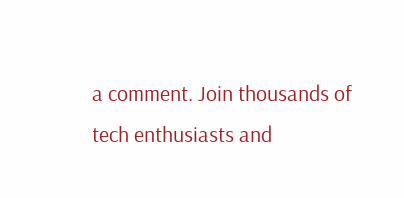a comment. Join thousands of tech enthusiasts and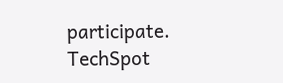participate.
TechSpot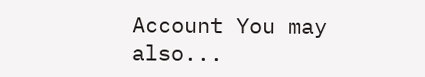Account You may also...